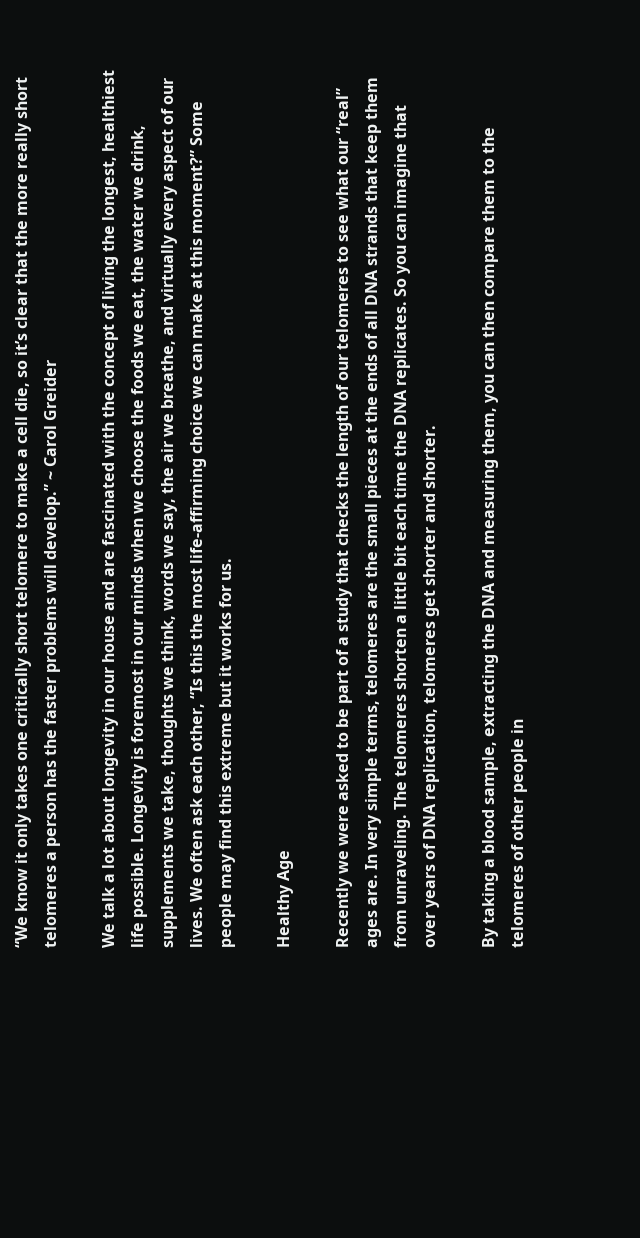“We know it only takes one critically short telomere to make a cell die, so it’s clear that the more really short telomeres a person has the faster problems will develop.” ~ Carol Greider

We talk a lot about longevity in our house and are fascinated with the concept of living the longest, healthiest life possible. Longevity is foremost in our minds when we choose the foods we eat, the water we drink, supplements we take, thoughts we think, words we say, the air we breathe, and virtually every aspect of our lives. We often ask each other, “Is this the most life-affirming choice we can make at this moment?” Some people may find this extreme but it works for us.

Healthy Age

Recently we were asked to be part of a study that checks the length of our telomeres to see what our “real” ages are. In very simple terms, telomeres are the small pieces at the ends of all DNA strands that keep them from unraveling. The telomeres shorten a little bit each time the DNA replicates. So you can imagine that over years of DNA replication, telomeres get shorter and shorter.

By taking a blood sample, extracting the DNA and measuring them, you can then compare them to the telomeres of other people in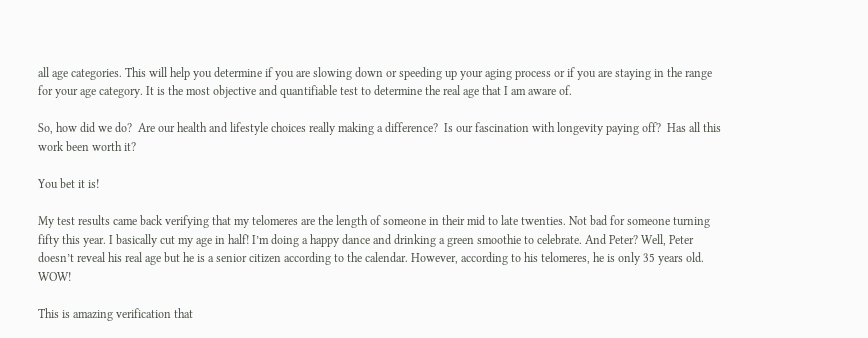all age categories. This will help you determine if you are slowing down or speeding up your aging process or if you are staying in the range for your age category. It is the most objective and quantifiable test to determine the real age that I am aware of.

So, how did we do?  Are our health and lifestyle choices really making a difference?  Is our fascination with longevity paying off?  Has all this work been worth it?

You bet it is!

My test results came back verifying that my telomeres are the length of someone in their mid to late twenties. Not bad for someone turning fifty this year. I basically cut my age in half! I’m doing a happy dance and drinking a green smoothie to celebrate. And Peter? Well, Peter doesn’t reveal his real age but he is a senior citizen according to the calendar. However, according to his telomeres, he is only 35 years old. WOW!

This is amazing verification that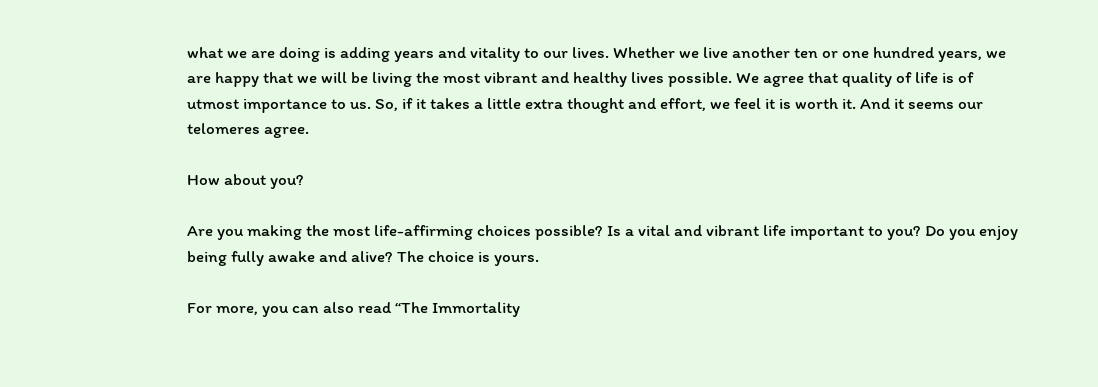what we are doing is adding years and vitality to our lives. Whether we live another ten or one hundred years, we are happy that we will be living the most vibrant and healthy lives possible. We agree that quality of life is of utmost importance to us. So, if it takes a little extra thought and effort, we feel it is worth it. And it seems our telomeres agree.

How about you?

Are you making the most life-affirming choices possible? Is a vital and vibrant life important to you? Do you enjoy being fully awake and alive? The choice is yours.

For more, you can also read “The Immortality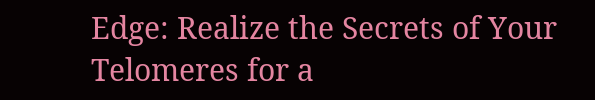Edge: Realize the Secrets of Your Telomeres for a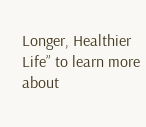Longer, Healthier Life” to learn more about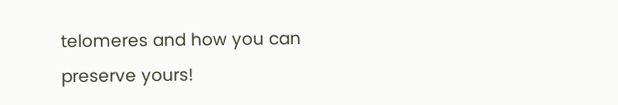telomeres and how you can preserve yours!